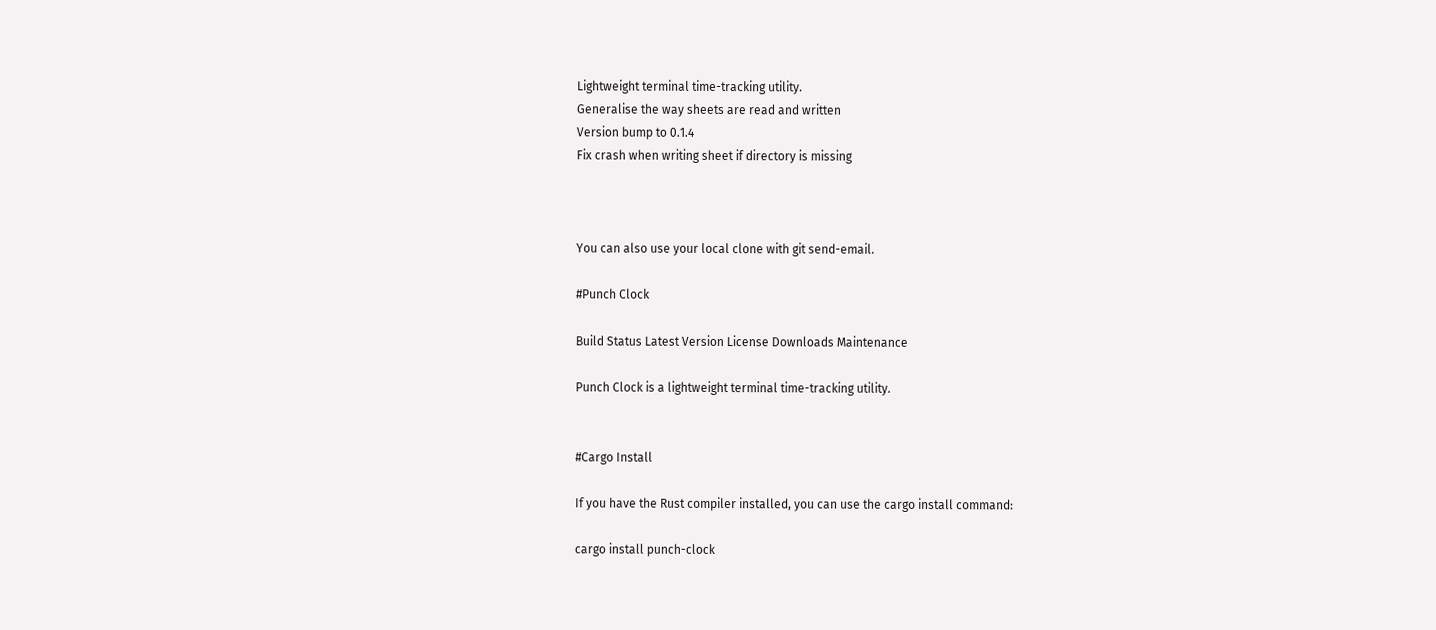Lightweight terminal time-tracking utility.
Generalise the way sheets are read and written
Version bump to 0.1.4
Fix crash when writing sheet if directory is missing



You can also use your local clone with git send-email.

#Punch Clock

Build Status Latest Version License Downloads Maintenance

Punch Clock is a lightweight terminal time-tracking utility.


#Cargo Install

If you have the Rust compiler installed, you can use the cargo install command:

cargo install punch-clock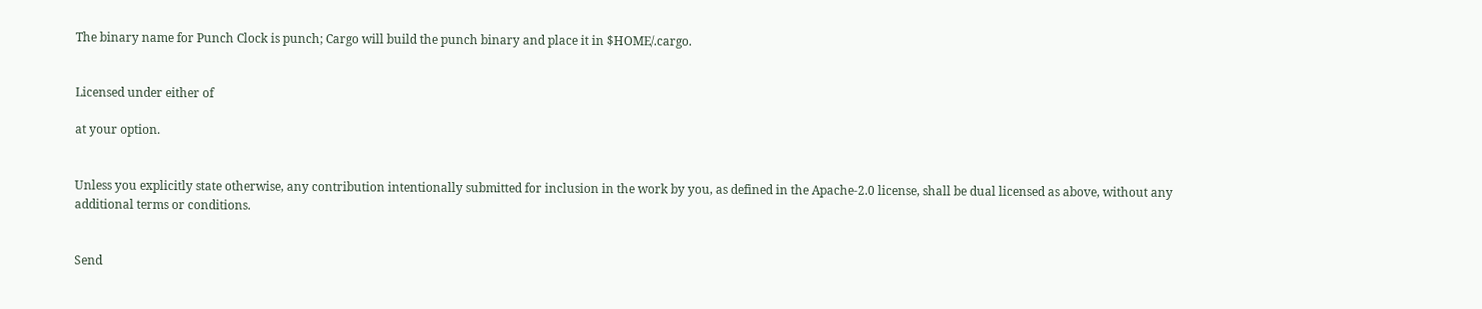The binary name for Punch Clock is punch; Cargo will build the punch binary and place it in $HOME/.cargo.


Licensed under either of

at your option.


Unless you explicitly state otherwise, any contribution intentionally submitted for inclusion in the work by you, as defined in the Apache-2.0 license, shall be dual licensed as above, without any additional terms or conditions.


Send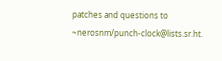patches and questions to ~nerosnm/punch-clock@lists.sr.ht.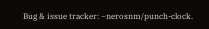Bug & issue tracker: ~nerosnm/punch-clock.